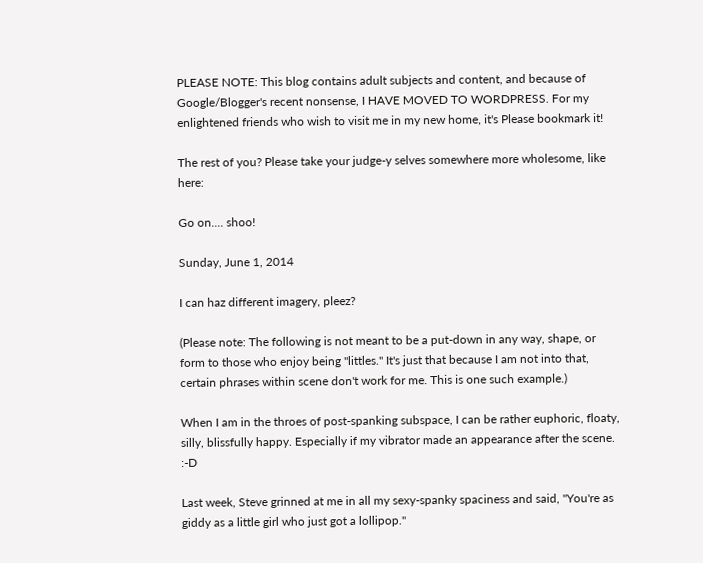PLEASE NOTE: This blog contains adult subjects and content, and because of Google/Blogger's recent nonsense, I HAVE MOVED TO WORDPRESS. For my enlightened friends who wish to visit me in my new home, it's Please bookmark it!

The rest of you? Please take your judge-y selves somewhere more wholesome, like here:

Go on.... shoo!

Sunday, June 1, 2014

I can haz different imagery, pleez?

(Please note: The following is not meant to be a put-down in any way, shape, or form to those who enjoy being "littles." It's just that because I am not into that, certain phrases within scene don't work for me. This is one such example.)

When I am in the throes of post-spanking subspace, I can be rather euphoric, floaty, silly, blissfully happy. Especially if my vibrator made an appearance after the scene. :-D

Last week, Steve grinned at me in all my sexy-spanky spaciness and said, "You're as giddy as a little girl who just got a lollipop."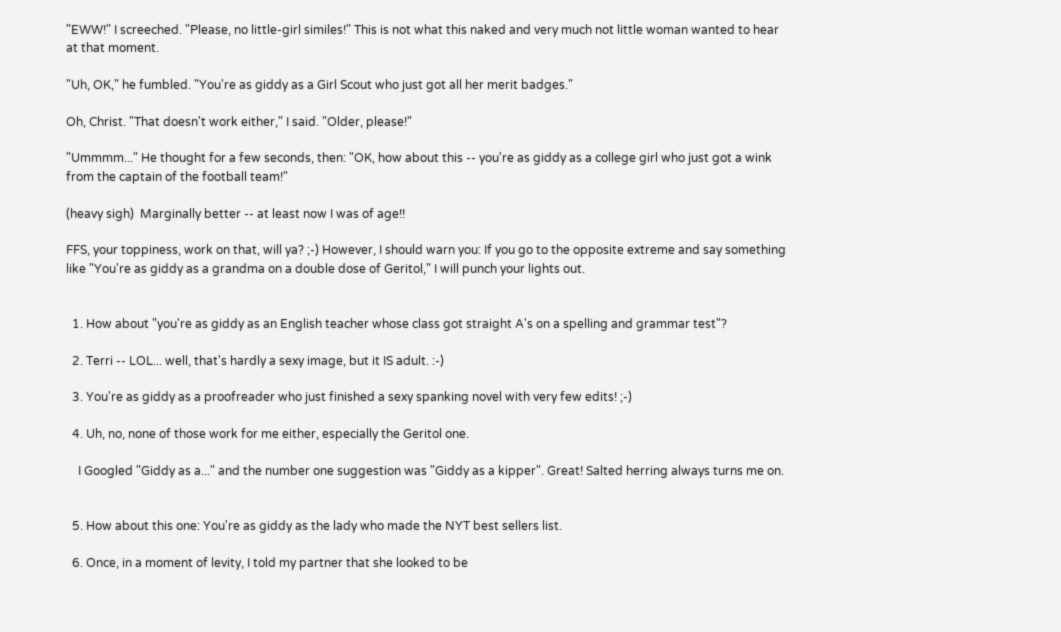"EWW!" I screeched. "Please, no little-girl similes!" This is not what this naked and very much not little woman wanted to hear at that moment.

"Uh, OK," he fumbled. "You're as giddy as a Girl Scout who just got all her merit badges."

Oh, Christ. "That doesn't work either," I said. "Older, please!"

"Ummmm..." He thought for a few seconds, then: "OK, how about this -- you're as giddy as a college girl who just got a wink from the captain of the football team!"

(heavy sigh)  Marginally better -- at least now I was of age!!

FFS, your toppiness, work on that, will ya? ;-) However, I should warn you: If you go to the opposite extreme and say something like "You're as giddy as a grandma on a double dose of Geritol," I will punch your lights out.


  1. How about "you're as giddy as an English teacher whose class got straight A's on a spelling and grammar test"?

  2. Terri -- LOL... well, that's hardly a sexy image, but it IS adult. :-)

  3. You're as giddy as a proofreader who just finished a sexy spanking novel with very few edits! ;-)

  4. Uh, no, none of those work for me either, especially the Geritol one.

    I Googled "Giddy as a..." and the number one suggestion was "Giddy as a kipper". Great! Salted herring always turns me on.


  5. How about this one: You're as giddy as the lady who made the NYT best sellers list.

  6. Once, in a moment of levity, I told my partner that she looked to be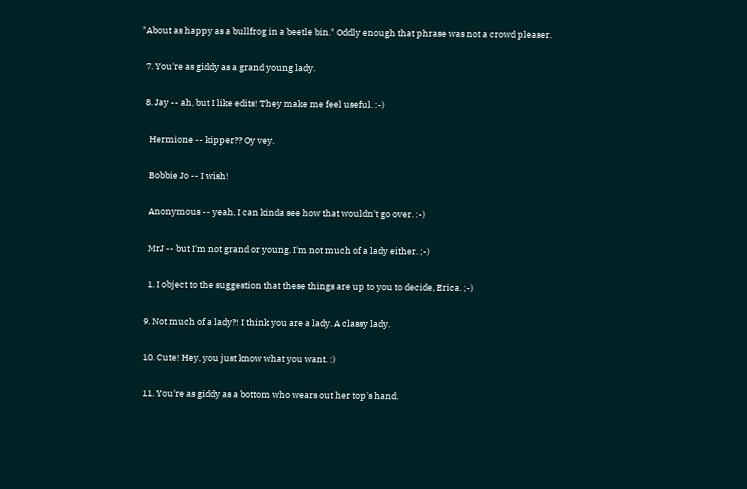"About as happy as a bullfrog in a beetle bin." Oddly enough that phrase was not a crowd pleaser.

  7. You're as giddy as a grand young lady.

  8. Jay -- ah, but I like edits! They make me feel useful. :-)

    Hermione -- kipper?? Oy vey.

    Bobbie Jo -- I wish!

    Anonymous -- yeah, I can kinda see how that wouldn't go over. :-)

    MrJ -- but I'm not grand or young. I'm not much of a lady either. ;-)

    1. I object to the suggestion that these things are up to you to decide, Erica. ;-)

  9. Not much of a lady?! I think you are a lady. A classy lady.

  10. Cute! Hey, you just know what you want. :)

  11. You're as giddy as a bottom who wears out her top's hand.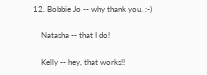12. Bobbie Jo -- why thank you. :-)

    Natasha -- that I do!

    Kelly -- hey, that works!!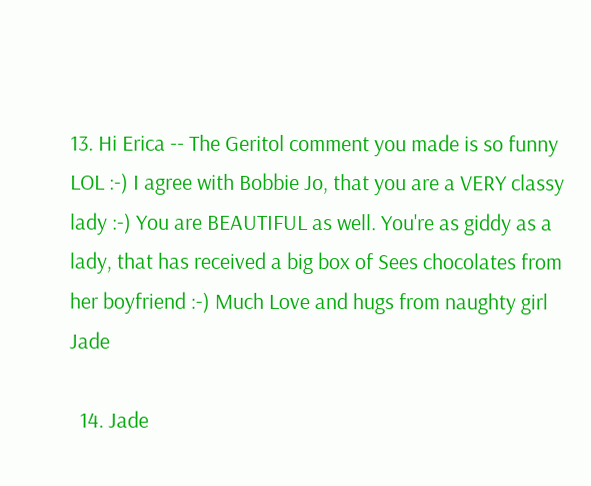13. Hi Erica -- The Geritol comment you made is so funny LOL :-) I agree with Bobbie Jo, that you are a VERY classy lady :-) You are BEAUTIFUL as well. You're as giddy as a lady, that has received a big box of Sees chocolates from her boyfriend :-) Much Love and hugs from naughty girl Jade

  14. Jade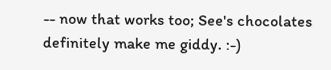-- now that works too; See's chocolates definitely make me giddy. :-)